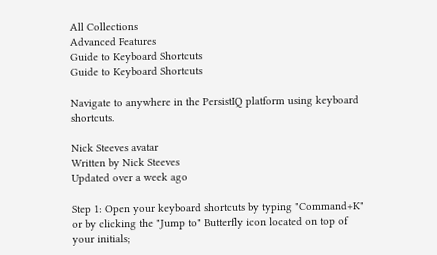All Collections
Advanced Features
Guide to Keyboard Shortcuts
Guide to Keyboard Shortcuts

Navigate to anywhere in the PersistIQ platform using keyboard shortcuts.

Nick Steeves avatar
Written by Nick Steeves
Updated over a week ago

Step 1: Open your keyboard shortcuts by typing "Command+K" or by clicking the "Jump to" Butterfly icon located on top of your initials;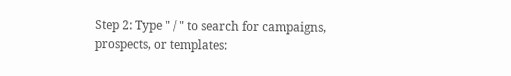Step 2: Type " / " to search for campaigns, prospects, or templates: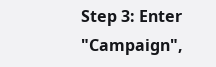Step 3: Enter "Campaign",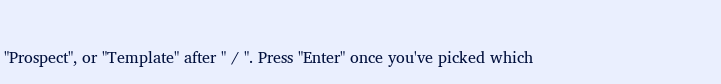"Prospect", or "Template" after " / ". Press "Enter" once you've picked which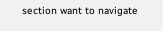section want to navigate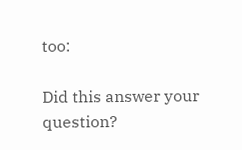too:

Did this answer your question?